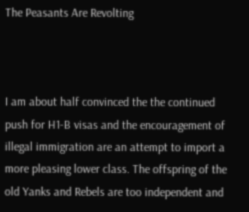The Peasants Are Revolting



I am about half convinced the the continued push for H1-B visas and the encouragement of illegal immigration are an attempt to import a more pleasing lower class. The offspring of the old Yanks and Rebels are too independent and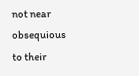not near obsequious to their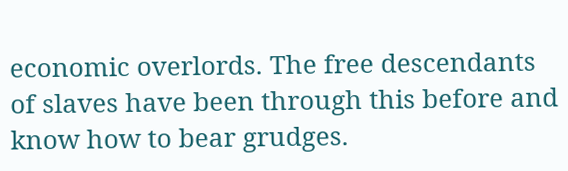economic overlords. The free descendants of slaves have been through this before and know how to bear grudges.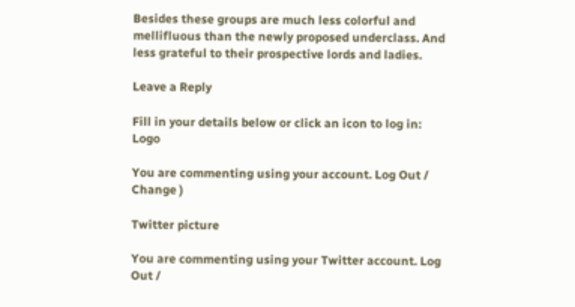Besides these groups are much less colorful and mellifluous than the newly proposed underclass. And less grateful to their prospective lords and ladies.

Leave a Reply

Fill in your details below or click an icon to log in: Logo

You are commenting using your account. Log Out / Change )

Twitter picture

You are commenting using your Twitter account. Log Out /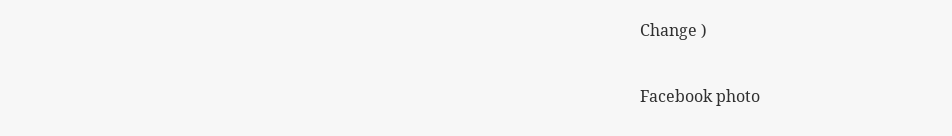Change )

Facebook photo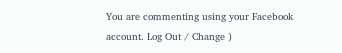You are commenting using your Facebook account. Log Out / Change )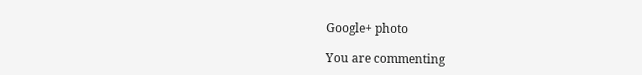Google+ photo

You are commenting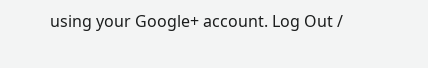using your Google+ account. Log Out /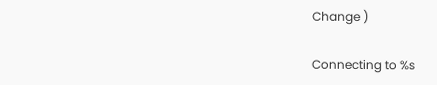Change )

Connecting to %s